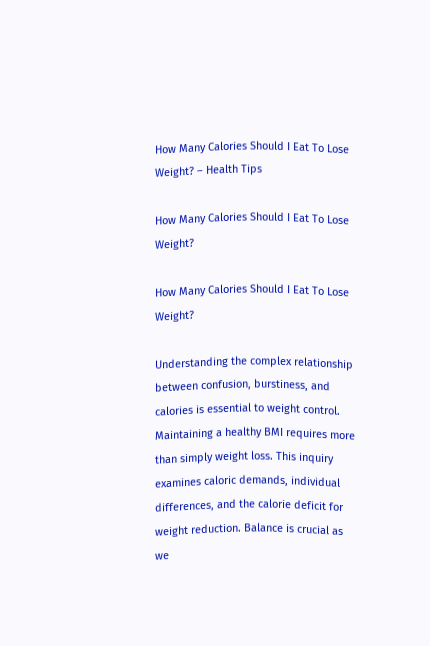How Many Calories Should I Eat To Lose Weight? – Health Tips

How Many Calories Should I Eat To Lose Weight?

How Many Calories Should I Eat To Lose Weight?

Understanding the complex relationship between confusion, burstiness, and calories is essential to weight control. Maintaining a healthy BMI requires more than simply weight loss. This inquiry examines caloric demands, individual differences, and the calorie deficit for weight reduction. Balance is crucial as we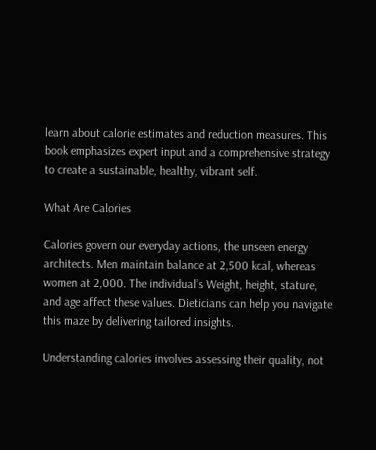learn about calorie estimates and reduction measures. This book emphasizes expert input and a comprehensive strategy to create a sustainable, healthy, vibrant self.

What Are Calories

Calories govern our everyday actions, the unseen energy architects. Men maintain balance at 2,500 kcal, whereas women at 2,000. The individual’s Weight, height, stature, and age affect these values. Dieticians can help you navigate this maze by delivering tailored insights.

Understanding calories involves assessing their quality, not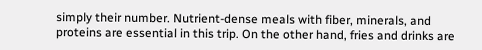simply their number. Nutrient-dense meals with fiber, minerals, and proteins are essential in this trip. On the other hand, fries and drinks are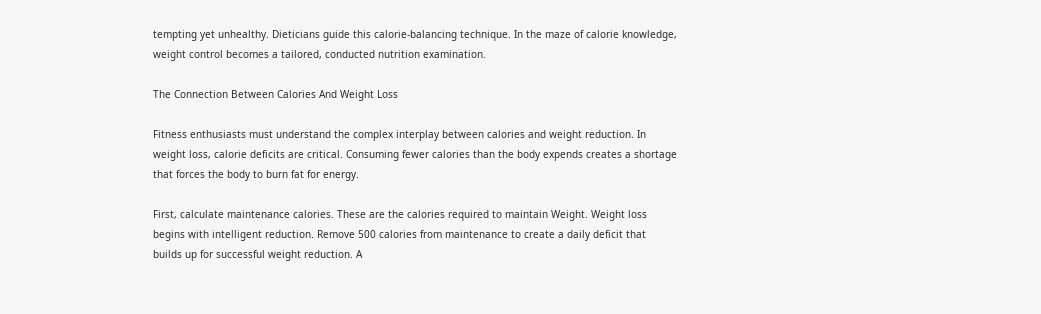tempting yet unhealthy. Dieticians guide this calorie-balancing technique. In the maze of calorie knowledge, weight control becomes a tailored, conducted nutrition examination.

The Connection Between Calories And Weight Loss

Fitness enthusiasts must understand the complex interplay between calories and weight reduction. In weight loss, calorie deficits are critical. Consuming fewer calories than the body expends creates a shortage that forces the body to burn fat for energy.

First, calculate maintenance calories. These are the calories required to maintain Weight. Weight loss begins with intelligent reduction. Remove 500 calories from maintenance to create a daily deficit that builds up for successful weight reduction. A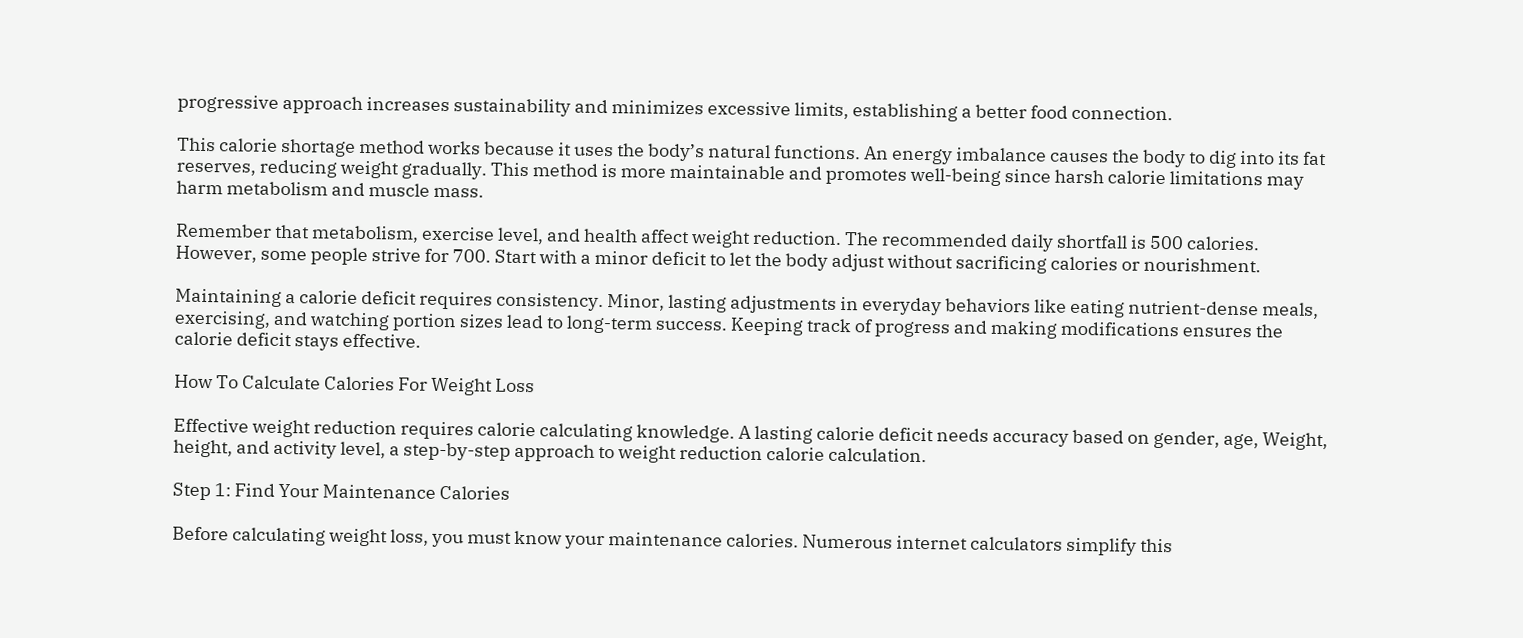progressive approach increases sustainability and minimizes excessive limits, establishing a better food connection.

This calorie shortage method works because it uses the body’s natural functions. An energy imbalance causes the body to dig into its fat reserves, reducing weight gradually. This method is more maintainable and promotes well-being since harsh calorie limitations may harm metabolism and muscle mass.

Remember that metabolism, exercise level, and health affect weight reduction. The recommended daily shortfall is 500 calories. However, some people strive for 700. Start with a minor deficit to let the body adjust without sacrificing calories or nourishment.

Maintaining a calorie deficit requires consistency. Minor, lasting adjustments in everyday behaviors like eating nutrient-dense meals, exercising, and watching portion sizes lead to long-term success. Keeping track of progress and making modifications ensures the calorie deficit stays effective.

How To Calculate Calories For Weight Loss

Effective weight reduction requires calorie calculating knowledge. A lasting calorie deficit needs accuracy based on gender, age, Weight, height, and activity level, a step-by-step approach to weight reduction calorie calculation.

Step 1: Find Your Maintenance Calories

Before calculating weight loss, you must know your maintenance calories. Numerous internet calculators simplify this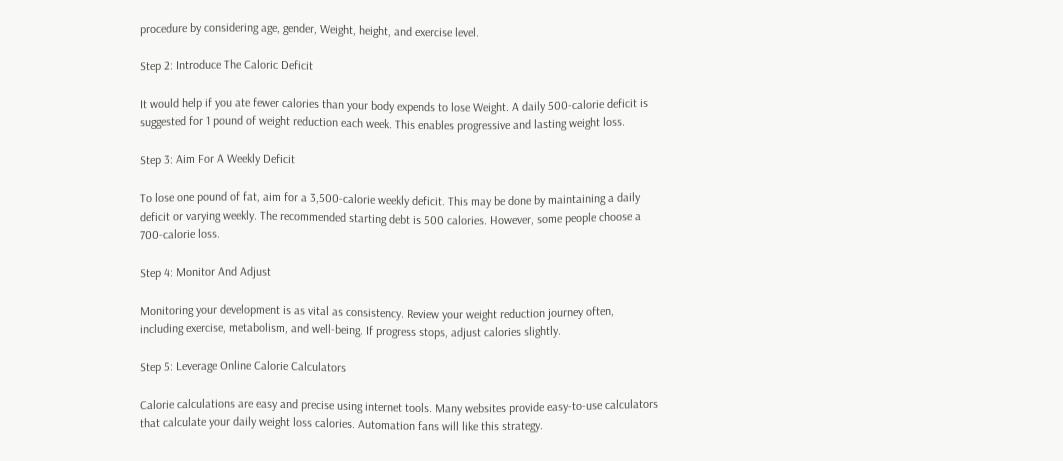procedure by considering age, gender, Weight, height, and exercise level.

Step 2: Introduce The Caloric Deficit

It would help if you ate fewer calories than your body expends to lose Weight. A daily 500-calorie deficit is suggested for 1 pound of weight reduction each week. This enables progressive and lasting weight loss.

Step 3: Aim For A Weekly Deficit

To lose one pound of fat, aim for a 3,500-calorie weekly deficit. This may be done by maintaining a daily deficit or varying weekly. The recommended starting debt is 500 calories. However, some people choose a 700-calorie loss.

Step 4: Monitor And Adjust

Monitoring your development is as vital as consistency. Review your weight reduction journey often, including exercise, metabolism, and well-being. If progress stops, adjust calories slightly.

Step 5: Leverage Online Calorie Calculators

Calorie calculations are easy and precise using internet tools. Many websites provide easy-to-use calculators that calculate your daily weight loss calories. Automation fans will like this strategy.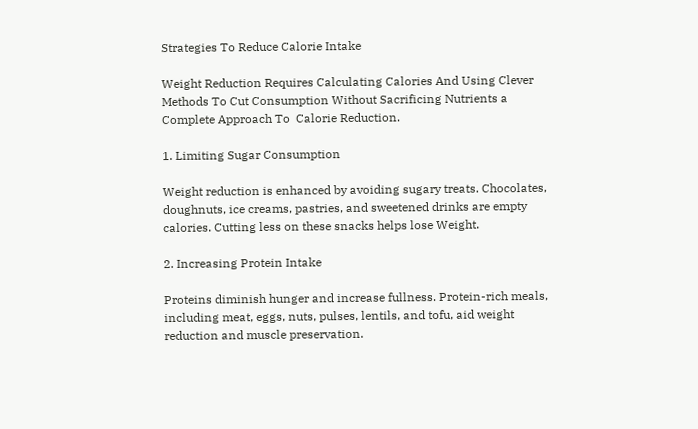Strategies To Reduce Calorie Intake

Weight Reduction Requires Calculating Calories And Using Clever Methods To Cut Consumption Without Sacrificing Nutrients a Complete Approach To  Calorie Reduction.

1. Limiting Sugar Consumption

Weight reduction is enhanced by avoiding sugary treats. Chocolates, doughnuts, ice creams, pastries, and sweetened drinks are empty calories. Cutting less on these snacks helps lose Weight.

2. Increasing Protein Intake

Proteins diminish hunger and increase fullness. Protein-rich meals, including meat, eggs, nuts, pulses, lentils, and tofu, aid weight reduction and muscle preservation.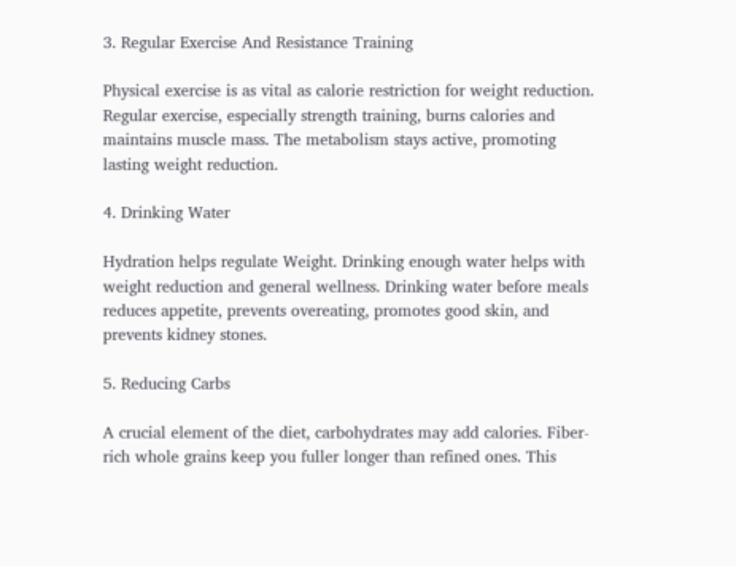3. Regular Exercise And Resistance Training

Physical exercise is as vital as calorie restriction for weight reduction. Regular exercise, especially strength training, burns calories and maintains muscle mass. The metabolism stays active, promoting lasting weight reduction.

4. Drinking Water

Hydration helps regulate Weight. Drinking enough water helps with weight reduction and general wellness. Drinking water before meals reduces appetite, prevents overeating, promotes good skin, and prevents kidney stones.

5. Reducing Carbs

A crucial element of the diet, carbohydrates may add calories. Fiber-rich whole grains keep you fuller longer than refined ones. This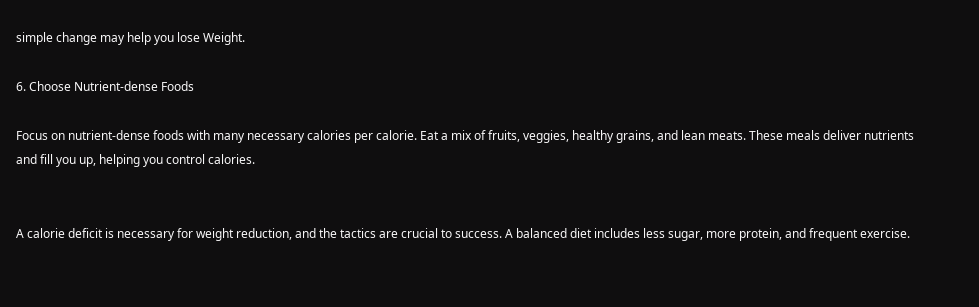simple change may help you lose Weight.

6. Choose Nutrient-dense Foods

Focus on nutrient-dense foods with many necessary calories per calorie. Eat a mix of fruits, veggies, healthy grains, and lean meats. These meals deliver nutrients and fill you up, helping you control calories.


A calorie deficit is necessary for weight reduction, and the tactics are crucial to success. A balanced diet includes less sugar, more protein, and frequent exercise.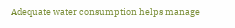Adequate water consumption helps manage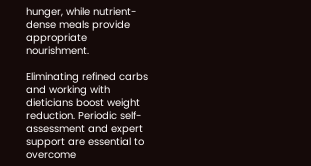hunger, while nutrient-dense meals provide appropriate nourishment.

Eliminating refined carbs and working with dieticians boost weight reduction. Periodic self-assessment and expert support are essential to overcome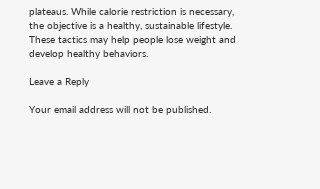plateaus. While calorie restriction is necessary, the objective is a healthy, sustainable lifestyle. These tactics may help people lose weight and develop healthy behaviors.

Leave a Reply

Your email address will not be published.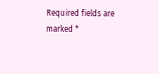Required fields are marked *